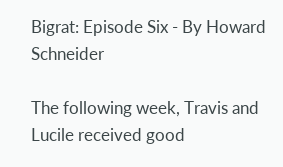Bigrat: Episode Six - By Howard Schneider

The following week, Travis and Lucile received good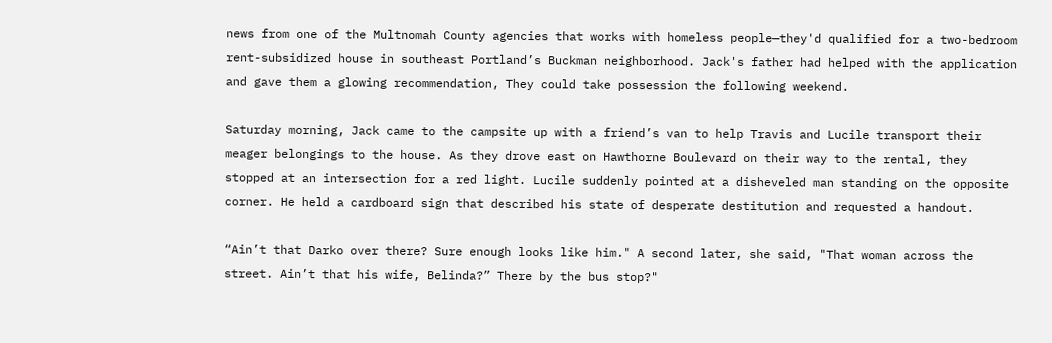news from one of the Multnomah County agencies that works with homeless people—they'd qualified for a two-bedroom rent-subsidized house in southeast Portland’s Buckman neighborhood. Jack's father had helped with the application and gave them a glowing recommendation, They could take possession the following weekend.

Saturday morning, Jack came to the campsite up with a friend’s van to help Travis and Lucile transport their meager belongings to the house. As they drove east on Hawthorne Boulevard on their way to the rental, they stopped at an intersection for a red light. Lucile suddenly pointed at a disheveled man standing on the opposite corner. He held a cardboard sign that described his state of desperate destitution and requested a handout.

“Ain’t that Darko over there? Sure enough looks like him." A second later, she said, "That woman across the street. Ain’t that his wife, Belinda?” There by the bus stop?"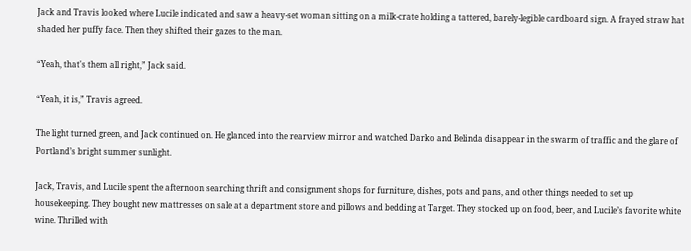Jack and Travis looked where Lucile indicated and saw a heavy-set woman sitting on a milk-crate holding a tattered, barely-legible cardboard sign. A frayed straw hat shaded her puffy face. Then they shifted their gazes to the man.

“Yeah, that's them all right,” Jack said.

“Yeah, it is,” Travis agreed.

The light turned green, and Jack continued on. He glanced into the rearview mirror and watched Darko and Belinda disappear in the swarm of traffic and the glare of Portland’s bright summer sunlight.

Jack, Travis, and Lucile spent the afternoon searching thrift and consignment shops for furniture, dishes, pots and pans, and other things needed to set up housekeeping. They bought new mattresses on sale at a department store and pillows and bedding at Target. They stocked up on food, beer, and Lucile’s favorite white wine. Thrilled with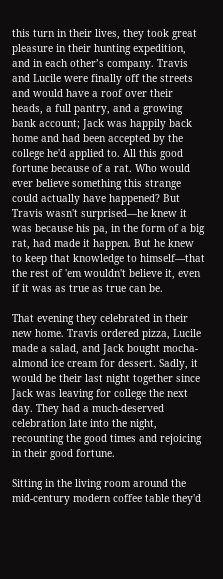this turn in their lives, they took great pleasure in their hunting expedition, and in each other’s company. Travis and Lucile were finally off the streets and would have a roof over their heads, a full pantry, and a growing bank account; Jack was happily back home and had been accepted by the college he'd applied to. All this good fortune because of a rat. Who would ever believe something this strange could actually have happened? But Travis wasn't surprised—he knew it was because his pa, in the form of a big rat, had made it happen. But he knew to keep that knowledge to himself—that the rest of 'em wouldn't believe it, even if it was as true as true can be.

That evening they celebrated in their new home. Travis ordered pizza, Lucile made a salad, and Jack bought mocha-almond ice cream for dessert. Sadly, it would be their last night together since Jack was leaving for college the next day. They had a much-deserved celebration late into the night, recounting the good times and rejoicing in their good fortune.

Sitting in the living room around the mid-century modern coffee table they'd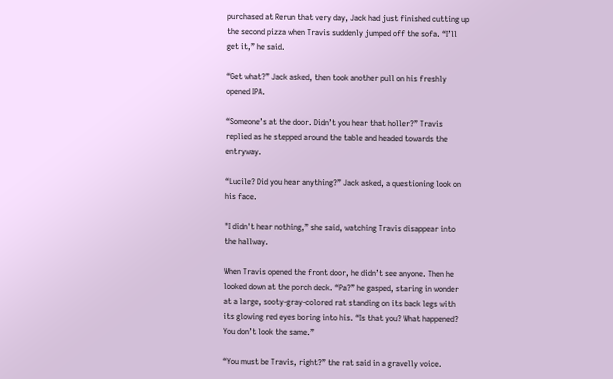purchased at Rerun that very day, Jack had just finished cutting up the second pizza when Travis suddenly jumped off the sofa. “I’ll get it,” he said.

“Get what?” Jack asked, then took another pull on his freshly opened IPA.

“Someone’s at the door. Didn’t you hear that holler?” Travis replied as he stepped around the table and headed towards the entryway.

“Lucile? Did you hear anything?” Jack asked, a questioning look on his face.

"I didn't hear nothing,” she said, watching Travis disappear into the hallway.

When Travis opened the front door, he didn’t see anyone. Then he looked down at the porch deck. “Pa?” he gasped, staring in wonder at a large, sooty-gray-colored rat standing on its back legs with its glowing red eyes boring into his. “Is that you? What happened? You don’t look the same.”

“You must be Travis, right?” the rat said in a gravelly voice.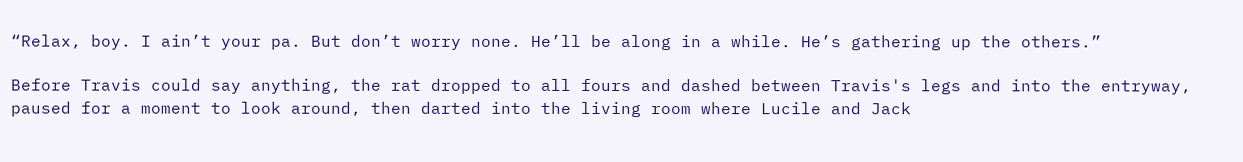“Relax, boy. I ain’t your pa. But don’t worry none. He’ll be along in a while. He’s gathering up the others.”

Before Travis could say anything, the rat dropped to all fours and dashed between Travis's legs and into the entryway, paused for a moment to look around, then darted into the living room where Lucile and Jack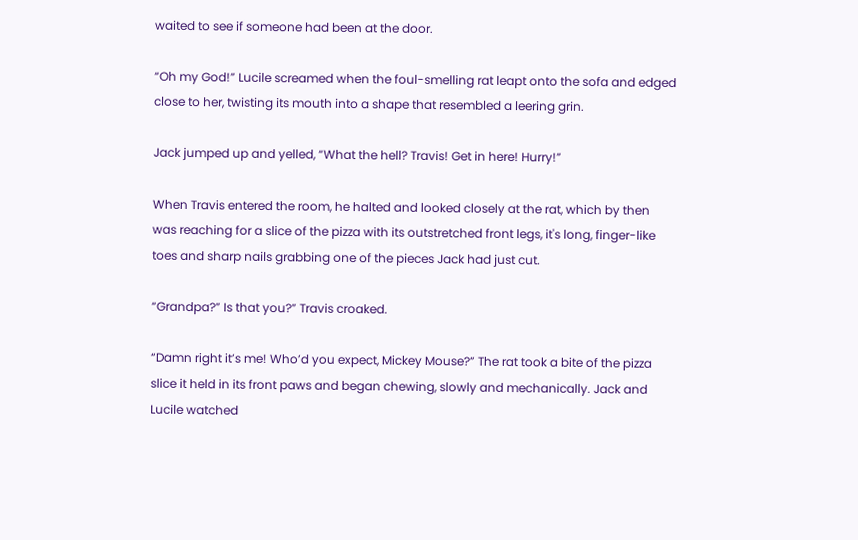waited to see if someone had been at the door.

“Oh my God!” Lucile screamed when the foul-smelling rat leapt onto the sofa and edged close to her, twisting its mouth into a shape that resembled a leering grin.

Jack jumped up and yelled, “What the hell? Travis! Get in here! Hurry!”

When Travis entered the room, he halted and looked closely at the rat, which by then was reaching for a slice of the pizza with its outstretched front legs, it's long, finger-like toes and sharp nails grabbing one of the pieces Jack had just cut.

“Grandpa?” Is that you?” Travis croaked.

“Damn right it’s me! Who’d you expect, Mickey Mouse?” The rat took a bite of the pizza slice it held in its front paws and began chewing, slowly and mechanically. Jack and Lucile watched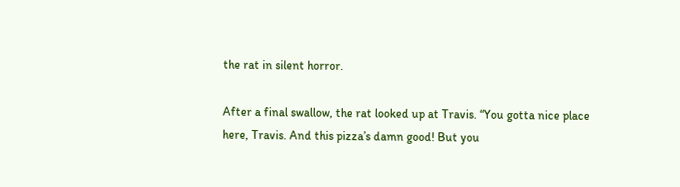the rat in silent horror.

After a final swallow, the rat looked up at Travis. “You gotta nice place here, Travis. And this pizza’s damn good! But you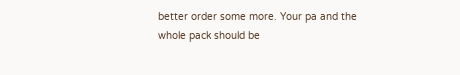better order some more. Your pa and the whole pack should be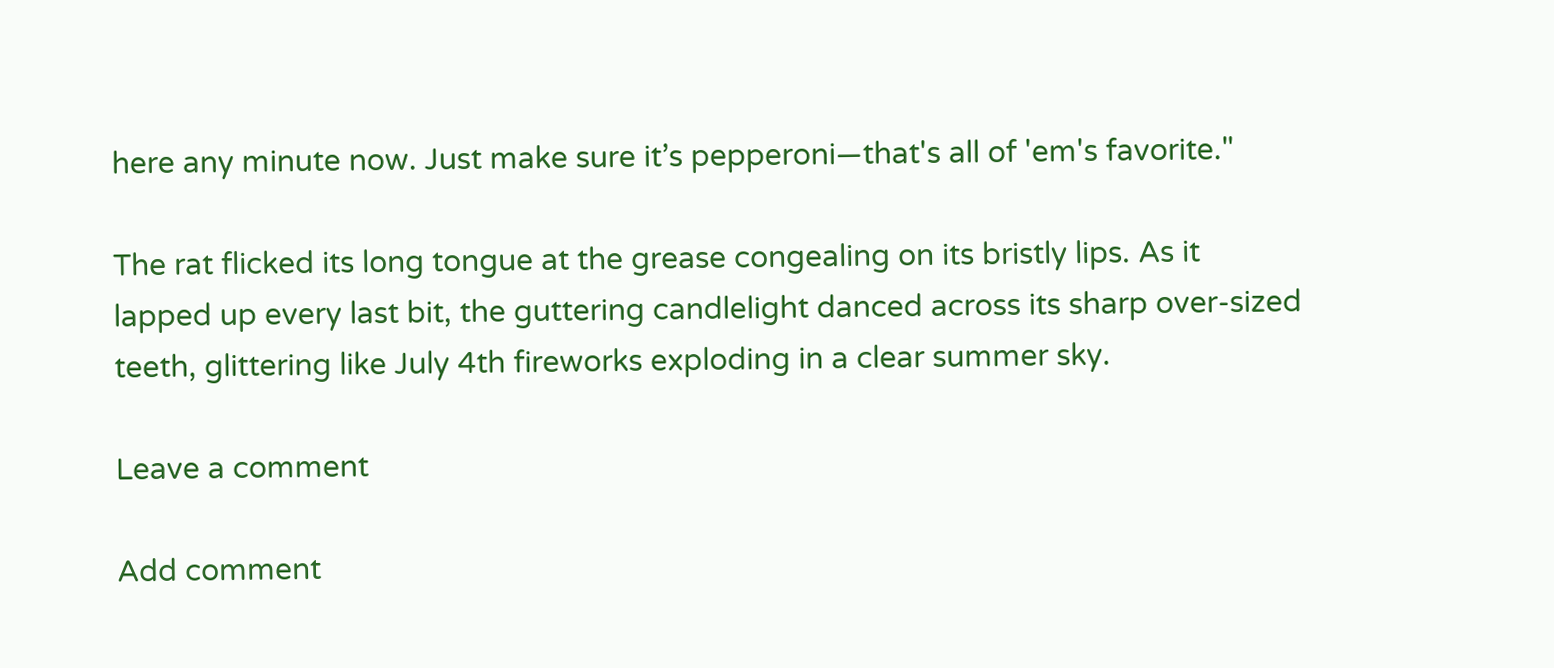here any minute now. Just make sure it’s pepperoni—that's all of 'em's favorite."

The rat flicked its long tongue at the grease congealing on its bristly lips. As it lapped up every last bit, the guttering candlelight danced across its sharp over-sized teeth, glittering like July 4th fireworks exploding in a clear summer sky.

Leave a comment

Add comment